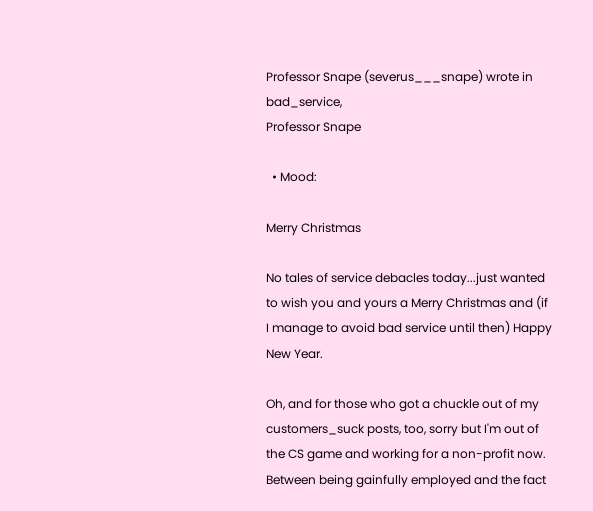Professor Snape (severus___snape) wrote in bad_service,
Professor Snape

  • Mood:

Merry Christmas

No tales of service debacles today...just wanted to wish you and yours a Merry Christmas and (if I manage to avoid bad service until then) Happy New Year.

Oh, and for those who got a chuckle out of my customers_suck posts, too, sorry but I'm out of the CS game and working for a non-profit now. Between being gainfully employed and the fact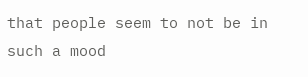that people seem to not be in such a mood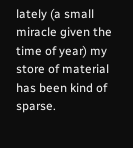lately (a small miracle given the time of year) my store of material has been kind of sparse.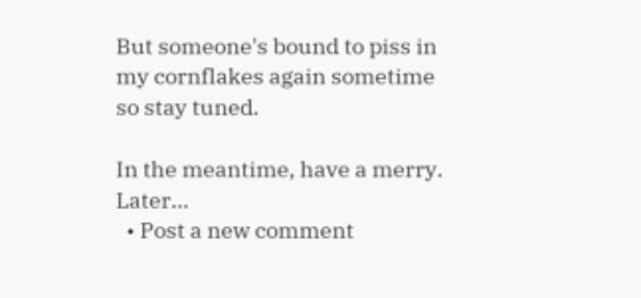But someone's bound to piss in my cornflakes again sometime so stay tuned.

In the meantime, have a merry. Later...
  • Post a new comment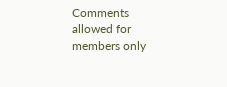Comments allowed for members only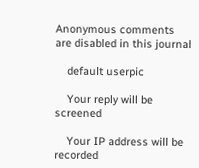Anonymous comments are disabled in this journal

    default userpic

    Your reply will be screened

    Your IP address will be recorded